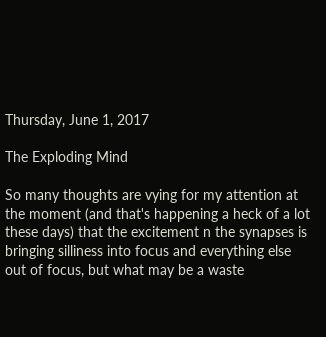Thursday, June 1, 2017

The Exploding Mind

So many thoughts are vying for my attention at the moment (and that's happening a heck of a lot these days) that the excitement n the synapses is bringing silliness into focus and everything else out of focus, but what may be a waste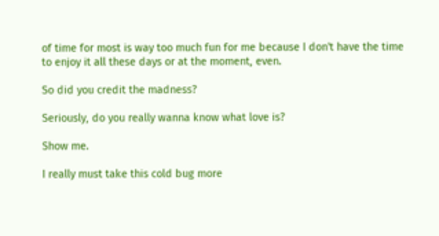of time for most is way too much fun for me because I don't have the time to enjoy it all these days or at the moment, even.

So did you credit the madness?

Seriously, do you really wanna know what love is?

Show me.

I really must take this cold bug more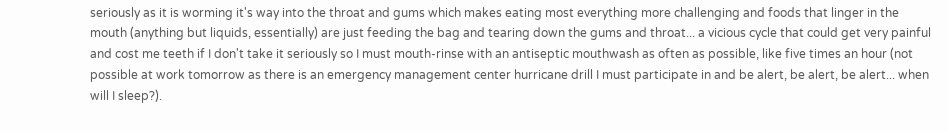seriously as it is worming it's way into the throat and gums which makes eating most everything more challenging and foods that linger in the mouth (anything but liquids, essentially) are just feeding the bag and tearing down the gums and throat... a vicious cycle that could get very painful and cost me teeth if I don't take it seriously so I must mouth-rinse with an antiseptic mouthwash as often as possible, like five times an hour (not possible at work tomorrow as there is an emergency management center hurricane drill I must participate in and be alert, be alert, be alert... when will I sleep?).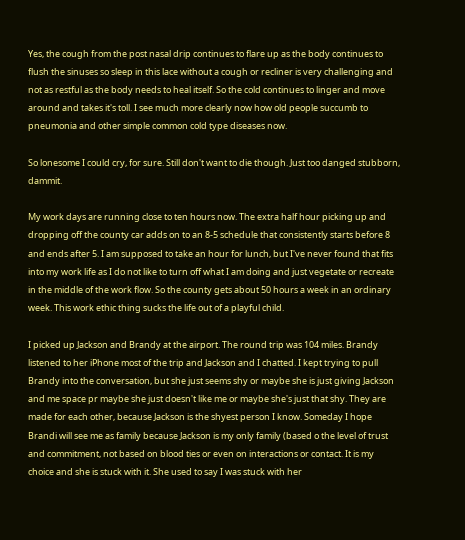Yes, the cough from the post nasal drip continues to flare up as the body continues to flush the sinuses so sleep in this lace without a cough or recliner is very challenging and not as restful as the body needs to heal itself. So the cold continues to linger and move around and takes it's toll. I see much more clearly now how old people succumb to pneumonia and other simple common cold type diseases now.

So lonesome I could cry, for sure. Still don't want to die though. Just too danged stubborn, dammit.

My work days are running close to ten hours now. The extra half hour picking up and dropping off the county car adds on to an 8-5 schedule that consistently starts before 8 and ends after 5. I am supposed to take an hour for lunch, but I've never found that fits into my work life as I do not like to turn off what I am doing and just vegetate or recreate in the middle of the work flow. So the county gets about 50 hours a week in an ordinary week. This work ethic thing sucks the life out of a playful child.

I picked up Jackson and Brandy at the airport. The round trip was 104 miles. Brandy listened to her iPhone most of the trip and Jackson and I chatted. I kept trying to pull Brandy into the conversation, but she just seems shy or maybe she is just giving Jackson and me space pr maybe she just doesn't like me or maybe she's just that shy. They are made for each other, because Jackson is the shyest person I know. Someday I hope Brandi will see me as family because Jackson is my only family (based o the level of trust and commitment, not based on blood ties or even on interactions or contact. It is my choice and she is stuck with it. She used to say I was stuck with her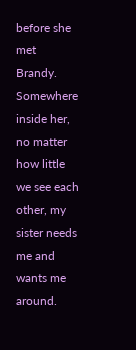before she met Brandy. Somewhere inside her, no matter how little we see each other, my sister needs me and wants me around.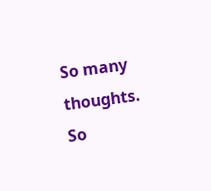So many thoughts. So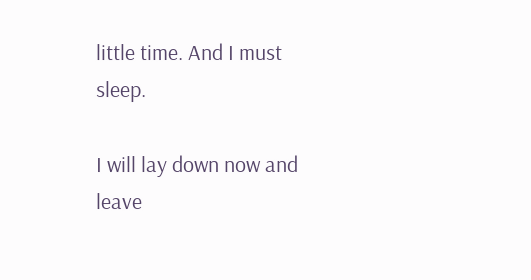little time. And I must sleep.

I will lay down now and leave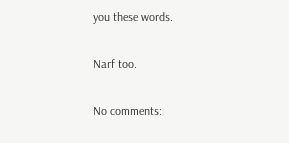you these words.

Narf too.

No comments: